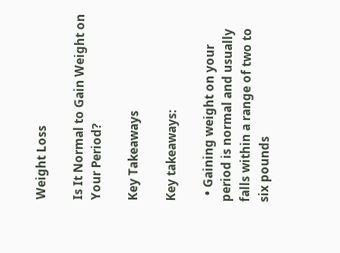Weight Loss

Is It Normal to Gain Weight on Your Period?

Key Takeaways

Key takeaways:

  • Gaining weight on your period is normal and usually falls within a range of two to six pounds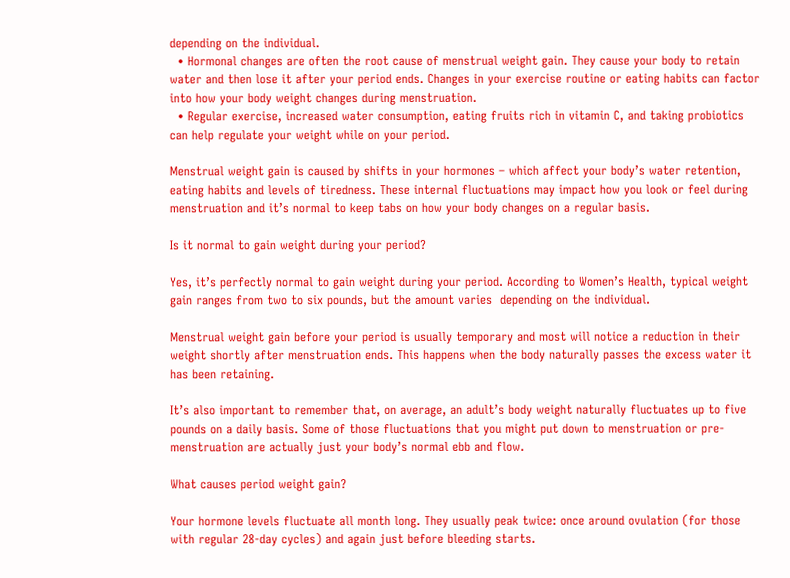depending on the individual.
  • Hormonal changes are often the root cause of menstrual weight gain. They cause your body to retain water and then lose it after your period ends. Changes in your exercise routine or eating habits can factor into how your body weight changes during menstruation.
  • Regular exercise, increased water consumption, eating fruits rich in vitamin C, and taking probiotics can help regulate your weight while on your period.

Menstrual weight gain is caused by shifts in your hormones – which affect your body’s water retention, eating habits and levels of tiredness. These internal fluctuations may impact how you look or feel during menstruation and it’s normal to keep tabs on how your body changes on a regular basis.

Is it normal to gain weight during your period?

Yes, it’s perfectly normal to gain weight during your period. According to Women’s Health, typical weight gain ranges from two to six pounds, but the amount varies  depending on the individual.

Menstrual weight gain before your period is usually temporary and most will notice a reduction in their weight shortly after menstruation ends. This happens when the body naturally passes the excess water it has been retaining.

It’s also important to remember that, on average, an adult’s body weight naturally fluctuates up to five pounds on a daily basis. Some of those fluctuations that you might put down to menstruation or pre-menstruation are actually just your body’s normal ebb and flow.

What causes period weight gain?

Your hormone levels fluctuate all month long. They usually peak twice: once around ovulation (for those with regular 28-day cycles) and again just before bleeding starts.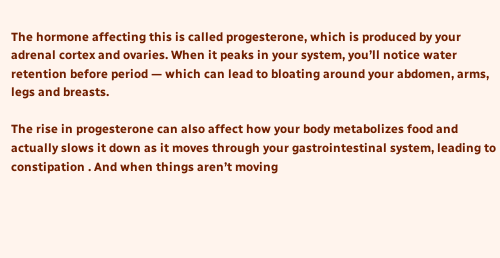The hormone affecting this is called progesterone, which is produced by your adrenal cortex and ovaries. When it peaks in your system, you’ll notice water retention before period — which can lead to bloating around your abdomen, arms, legs and breasts.

The rise in progesterone can also affect how your body metabolizes food and actually slows it down as it moves through your gastrointestinal system, leading to constipation . And when things aren’t moving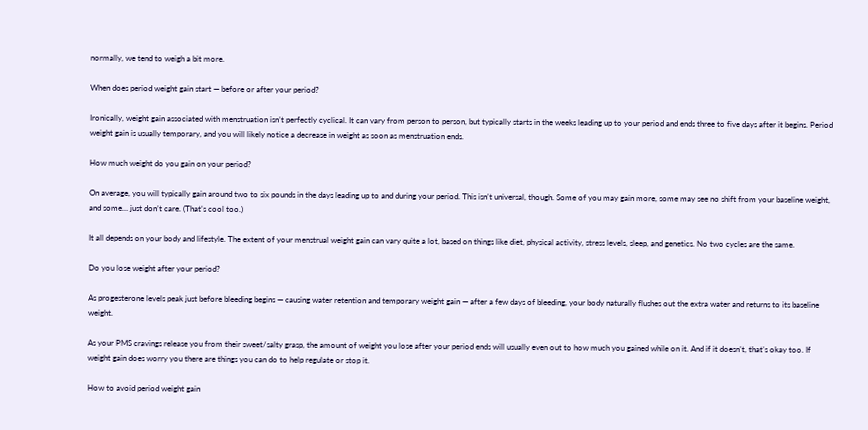normally, we tend to weigh a bit more.

When does period weight gain start — before or after your period?

Ironically, weight gain associated with menstruation isn’t perfectly cyclical. It can vary from person to person, but typically starts in the weeks leading up to your period and ends three to five days after it begins. Period weight gain is usually temporary, and you will likely notice a decrease in weight as soon as menstruation ends.

How much weight do you gain on your period?

On average, you will typically gain around two to six pounds in the days leading up to and during your period. This isn’t universal, though. Some of you may gain more, some may see no shift from your baseline weight, and some… just don’t care. (That’s cool too.)

It all depends on your body and lifestyle. The extent of your menstrual weight gain can vary quite a lot, based on things like diet, physical activity, stress levels, sleep, and genetics. No two cycles are the same.

Do you lose weight after your period?

As progesterone levels peak just before bleeding begins — causing water retention and temporary weight gain — after a few days of bleeding, your body naturally flushes out the extra water and returns to its baseline weight.

As your PMS cravings release you from their sweet/salty grasp, the amount of weight you lose after your period ends will usually even out to how much you gained while on it. And if it doesn’t, that’s okay too. If weight gain does worry you there are things you can do to help regulate or stop it.

How to avoid period weight gain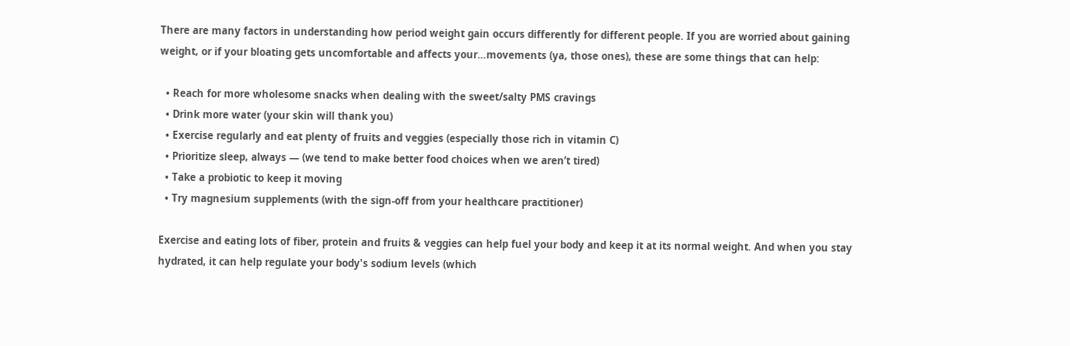There are many factors in understanding how period weight gain occurs differently for different people. If you are worried about gaining weight, or if your bloating gets uncomfortable and affects your…movements (ya, those ones), these are some things that can help:

  • Reach for more wholesome snacks when dealing with the sweet/salty PMS cravings
  • Drink more water (your skin will thank you)
  • Exercise regularly and eat plenty of fruits and veggies (especially those rich in vitamin C)
  • Prioritize sleep, always — (we tend to make better food choices when we aren’t tired)
  • Take a probiotic to keep it moving
  • Try magnesium supplements (with the sign-off from your healthcare practitioner)

Exercise and eating lots of fiber, protein and fruits & veggies can help fuel your body and keep it at its normal weight. And when you stay hydrated, it can help regulate your body's sodium levels (which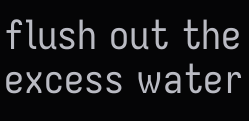flush out the excess water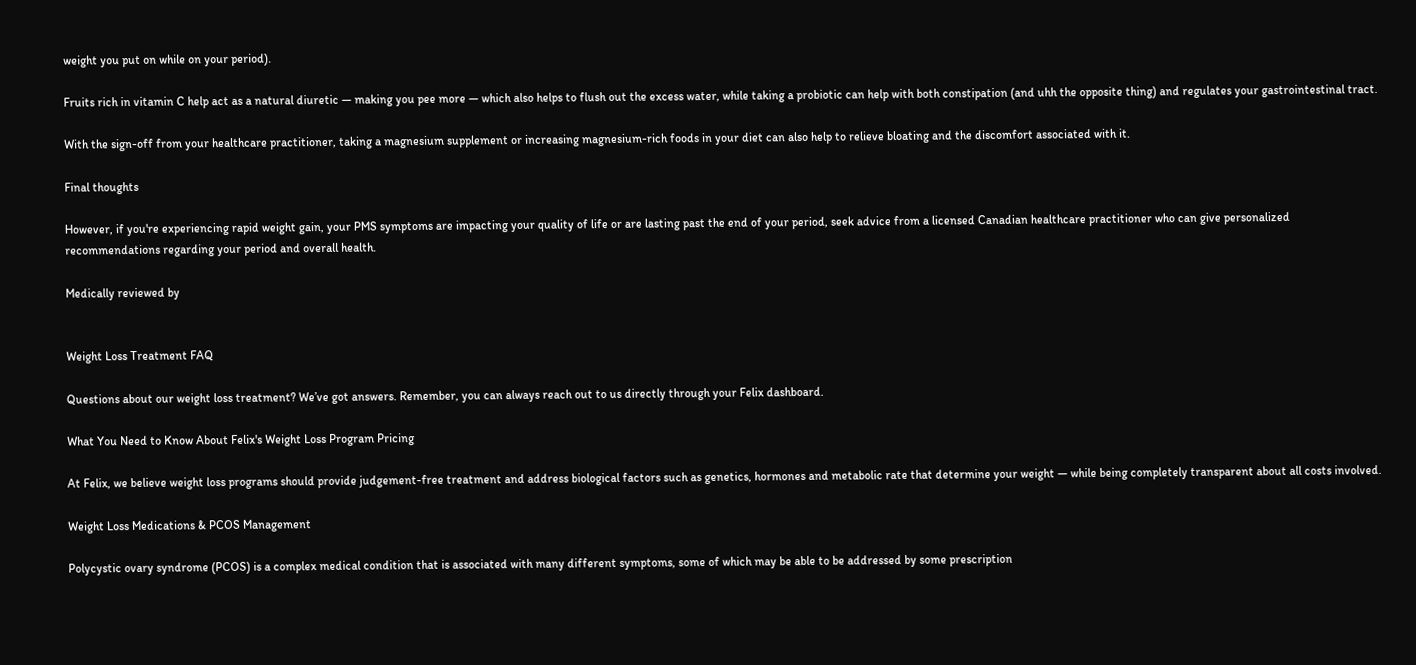weight you put on while on your period).

Fruits rich in vitamin C help act as a natural diuretic — making you pee more — which also helps to flush out the excess water, while taking a probiotic can help with both constipation (and uhh the opposite thing) and regulates your gastrointestinal tract.

With the sign-off from your healthcare practitioner, taking a magnesium supplement or increasing magnesium-rich foods in your diet can also help to relieve bloating and the discomfort associated with it.

Final thoughts

However, if you're experiencing rapid weight gain, your PMS symptoms are impacting your quality of life or are lasting past the end of your period, seek advice from a licensed Canadian healthcare practitioner who can give personalized recommendations regarding your period and overall health.

Medically reviewed by


Weight Loss Treatment FAQ

Questions about our weight loss treatment? We’ve got answers. Remember, you can always reach out to us directly through your Felix dashboard.

What You Need to Know About Felix's Weight Loss Program Pricing

At Felix, we believe weight loss programs should provide judgement-free treatment and address biological factors such as genetics, hormones and metabolic rate that determine your weight — while being completely transparent about all costs involved.

Weight Loss Medications & PCOS Management

Polycystic ovary syndrome (PCOS) is a complex medical condition that is associated with many different symptoms, some of which may be able to be addressed by some prescription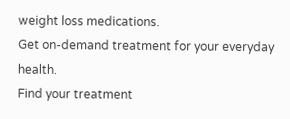weight loss medications.
Get on-demand treatment for your everyday health.
Find your treatment